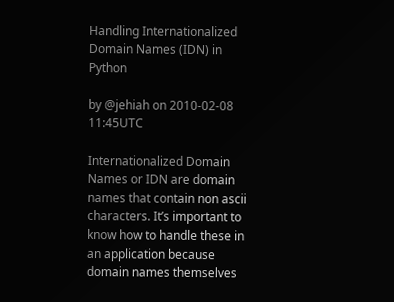Handling Internationalized Domain Names (IDN) in Python

by @jehiah on 2010-02-08 11:45UTC

Internationalized Domain Names or IDN are domain names that contain non ascii characters. It’s important to know how to handle these in an application because domain names themselves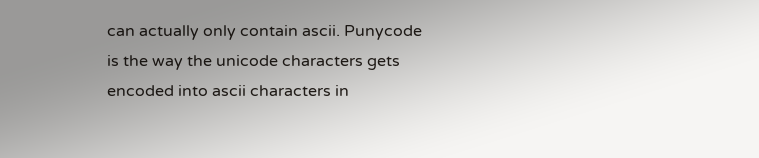can actually only contain ascii. Punycode is the way the unicode characters gets encoded into ascii characters in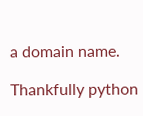a domain name.

Thankfully python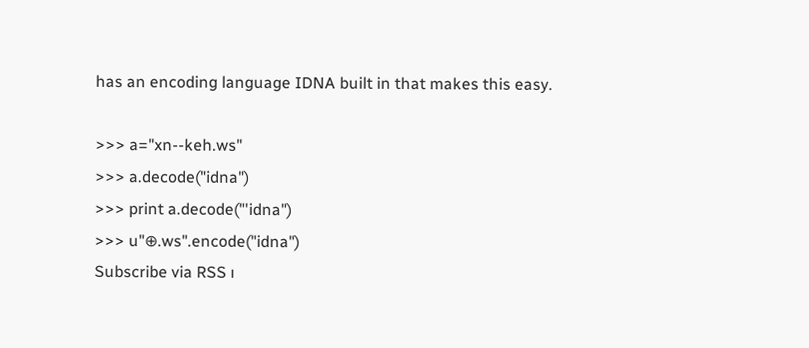has an encoding language IDNA built in that makes this easy.

>>> a="xn--keh.ws"
>>> a.decode("idna")
>>> print a.decode("'idna")
>>> u"⊕.ws".encode("idna")
Subscribe via RSS ı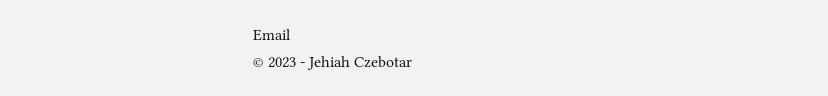Email
© 2023 - Jehiah Czebotar